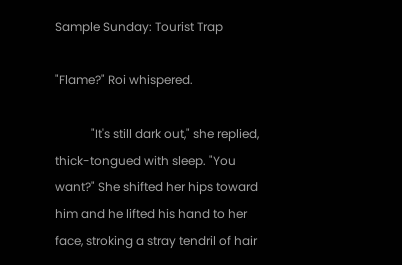Sample Sunday: Tourist Trap

"Flame?" Roi whispered.

            "It's still dark out," she replied, thick-tongued with sleep. "You want?" She shifted her hips toward him and he lifted his hand to her face, stroking a stray tendril of hair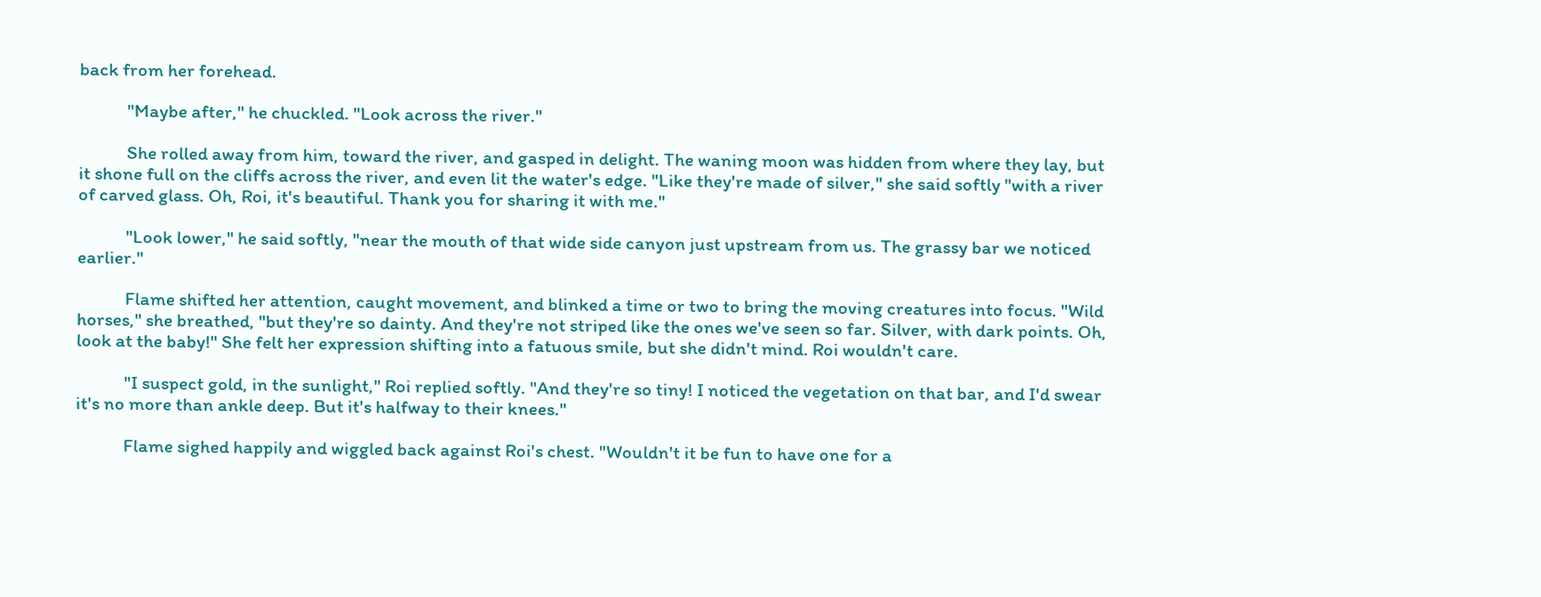back from her forehead.

            "Maybe after," he chuckled. "Look across the river."

            She rolled away from him, toward the river, and gasped in delight. The waning moon was hidden from where they lay, but it shone full on the cliffs across the river, and even lit the water's edge. "Like they're made of silver," she said softly "with a river of carved glass. Oh, Roi, it's beautiful. Thank you for sharing it with me."

            "Look lower," he said softly, "near the mouth of that wide side canyon just upstream from us. The grassy bar we noticed earlier."

            Flame shifted her attention, caught movement, and blinked a time or two to bring the moving creatures into focus. "Wild horses," she breathed, "but they're so dainty. And they're not striped like the ones we've seen so far. Silver, with dark points. Oh, look at the baby!" She felt her expression shifting into a fatuous smile, but she didn't mind. Roi wouldn't care.

            "I suspect gold, in the sunlight," Roi replied softly. "And they're so tiny! I noticed the vegetation on that bar, and I'd swear it's no more than ankle deep. But it's halfway to their knees."

            Flame sighed happily and wiggled back against Roi's chest. "Wouldn't it be fun to have one for a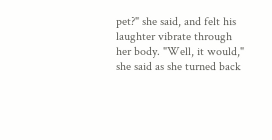pet?" she said, and felt his laughter vibrate through her body. "Well, it would," she said as she turned back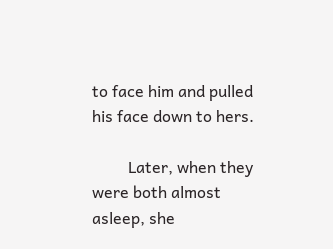to face him and pulled his face down to hers.

         Later, when they were both almost asleep, she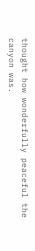thought how wonderfully peaceful the canyon was.